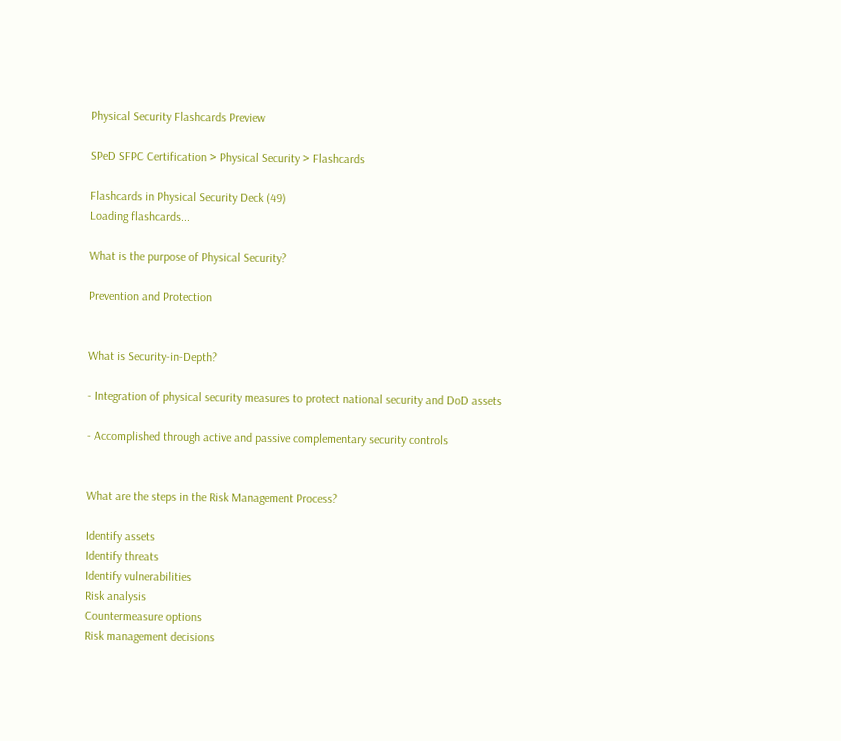Physical Security Flashcards Preview

SPeD SFPC Certification > Physical Security > Flashcards

Flashcards in Physical Security Deck (49)
Loading flashcards...

What is the purpose of Physical Security?

Prevention and Protection


What is Security-in-Depth?

- Integration of physical security measures to protect national security and DoD assets

- Accomplished through active and passive complementary security controls


What are the steps in the Risk Management Process?

Identify assets
Identify threats
Identify vulnerabilities
Risk analysis
Countermeasure options
Risk management decisions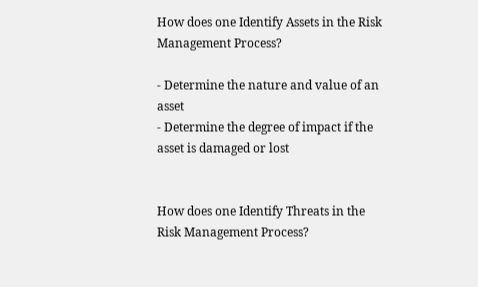How does one Identify Assets in the Risk Management Process?

- Determine the nature and value of an asset
- Determine the degree of impact if the asset is damaged or lost


How does one Identify Threats in the Risk Management Process?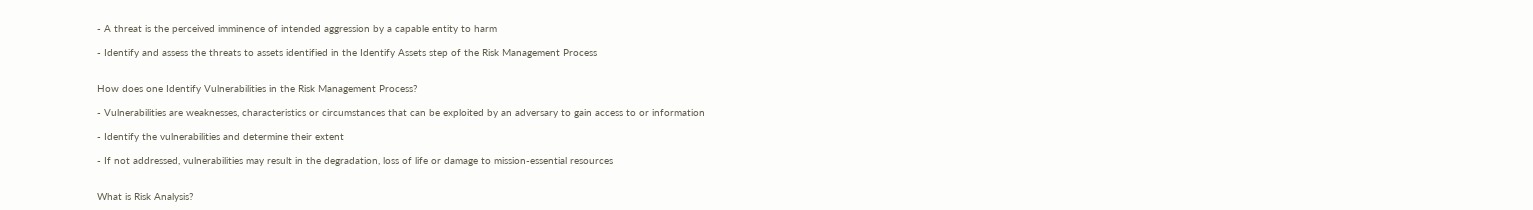- A threat is the perceived imminence of intended aggression by a capable entity to harm

- Identify and assess the threats to assets identified in the Identify Assets step of the Risk Management Process


How does one Identify Vulnerabilities in the Risk Management Process?

- Vulnerabilities are weaknesses, characteristics or circumstances that can be exploited by an adversary to gain access to or information

- Identify the vulnerabilities and determine their extent

- If not addressed, vulnerabilities may result in the degradation, loss of life or damage to mission-essential resources


What is Risk Analysis?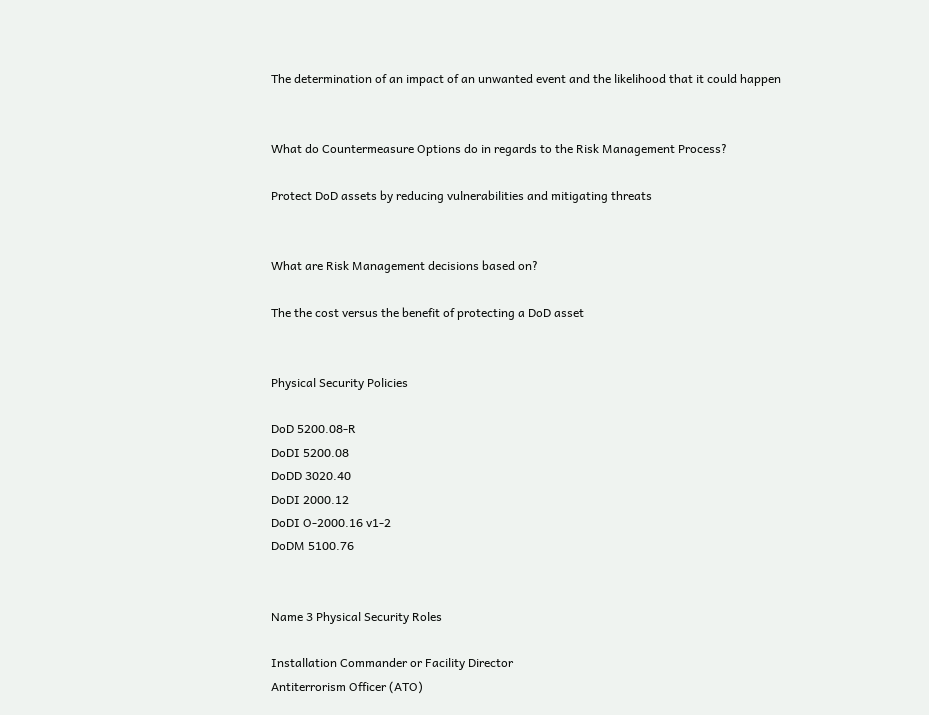The determination of an impact of an unwanted event and the likelihood that it could happen


What do Countermeasure Options do in regards to the Risk Management Process?

Protect DoD assets by reducing vulnerabilities and mitigating threats


What are Risk Management decisions based on?

The the cost versus the benefit of protecting a DoD asset


Physical Security Policies

DoD 5200.08-R
DoDI 5200.08
DoDD 3020.40
DoDI 2000.12
DoDI O-2000.16 v1-2
DoDM 5100.76


Name 3 Physical Security Roles

Installation Commander or Facility Director
Antiterrorism Officer (ATO)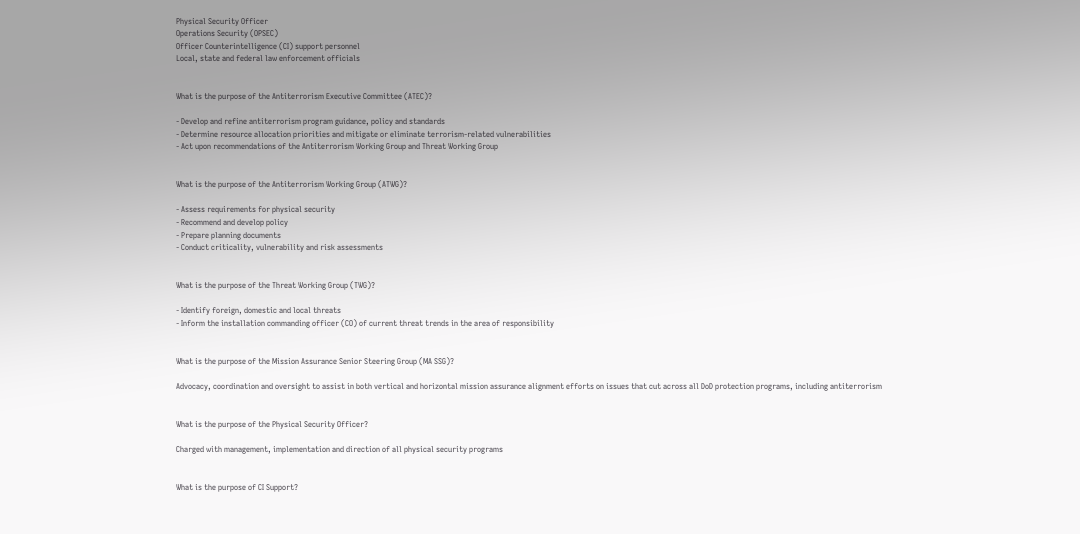Physical Security Officer
Operations Security (OPSEC)
Officer Counterintelligence (CI) support personnel
Local, state and federal law enforcement officials


What is the purpose of the Antiterrorism Executive Committee (ATEC)?

- Develop and refine antiterrorism program guidance, policy and standards
- Determine resource allocation priorities and mitigate or eliminate terrorism-related vulnerabilities
- Act upon recommendations of the Antiterrorism Working Group and Threat Working Group


What is the purpose of the Antiterrorism Working Group (ATWG)?

- Assess requirements for physical security
- Recommend and develop policy
- Prepare planning documents
- Conduct criticality, vulnerability and risk assessments


What is the purpose of the Threat Working Group (TWG)?

- Identify foreign, domestic and local threats
- Inform the installation commanding officer (CO) of current threat trends in the area of responsibility


What is the purpose of the Mission Assurance Senior Steering Group (MA SSG)?

Advocacy, coordination and oversight to assist in both vertical and horizontal mission assurance alignment efforts on issues that cut across all DoD protection programs, including antiterrorism


What is the purpose of the Physical Security Officer?

Charged with management, implementation and direction of all physical security programs


What is the purpose of CI Support?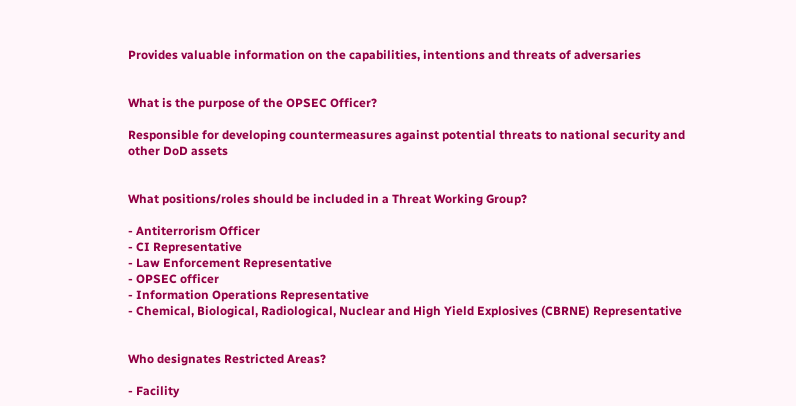Provides valuable information on the capabilities, intentions and threats of adversaries


What is the purpose of the OPSEC Officer?

Responsible for developing countermeasures against potential threats to national security and other DoD assets


What positions/roles should be included in a Threat Working Group?

- Antiterrorism Officer
- CI Representative
- Law Enforcement Representative
- OPSEC officer
- Information Operations Representative
- Chemical, Biological, Radiological, Nuclear and High Yield Explosives (CBRNE) Representative


Who designates Restricted Areas?

- Facility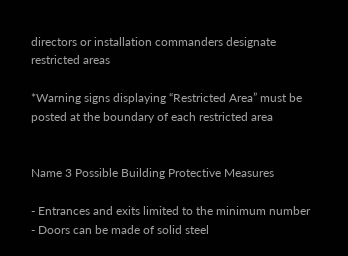directors or installation commanders designate restricted areas

*Warning signs displaying “Restricted Area” must be posted at the boundary of each restricted area


Name 3 Possible Building Protective Measures

- Entrances and exits limited to the minimum number
- Doors can be made of solid steel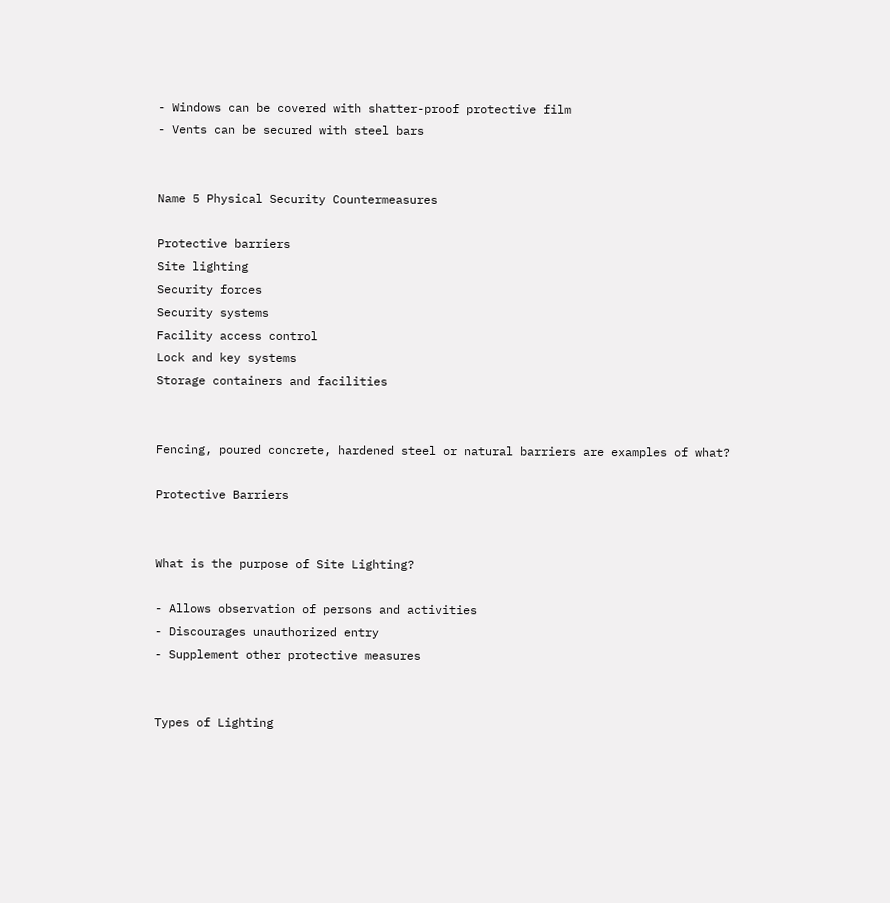- Windows can be covered with shatter-proof protective film
- Vents can be secured with steel bars


Name 5 Physical Security Countermeasures

Protective barriers
Site lighting
Security forces
Security systems
Facility access control
Lock and key systems
Storage containers and facilities


Fencing, poured concrete, hardened steel or natural barriers are examples of what?

Protective Barriers


What is the purpose of Site Lighting?

- Allows observation of persons and activities
- Discourages unauthorized entry
- Supplement other protective measures


Types of Lighting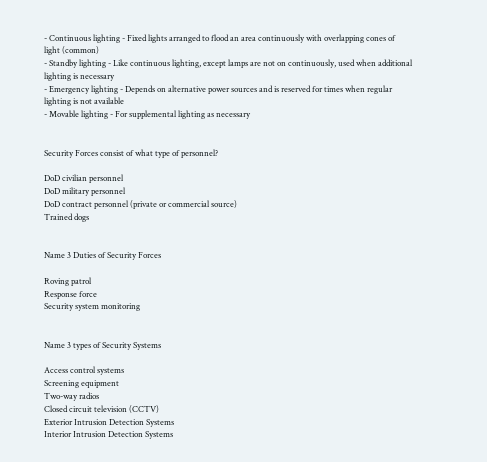- Continuous lighting - Fixed lights arranged to flood an area continuously with overlapping cones of light (common)
- Standby lighting - Like continuous lighting, except lamps are not on continuously, used when additional lighting is necessary
- Emergency lighting - Depends on alternative power sources and is reserved for times when regular lighting is not available
- Movable lighting - For supplemental lighting as necessary


Security Forces consist of what type of personnel?

DoD civilian personnel
DoD military personnel
DoD contract personnel (private or commercial source)
Trained dogs


Name 3 Duties of Security Forces

Roving patrol
Response force
Security system monitoring


Name 3 types of Security Systems

Access control systems
Screening equipment
Two-way radios
Closed circuit television (CCTV)
Exterior Intrusion Detection Systems
Interior Intrusion Detection Systems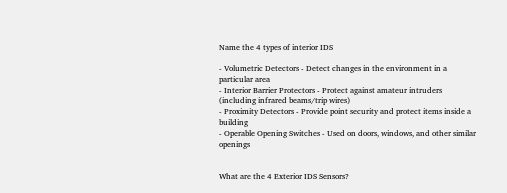Name the 4 types of interior IDS

- Volumetric Detectors - Detect changes in the environment in a particular area
- Interior Barrier Protectors - Protect against amateur intruders (including infrared beams/trip wires)
- Proximity Detectors - Provide point security and protect items inside a building
- Operable Opening Switches - Used on doors, windows, and other similar openings


What are the 4 Exterior IDS Sensors?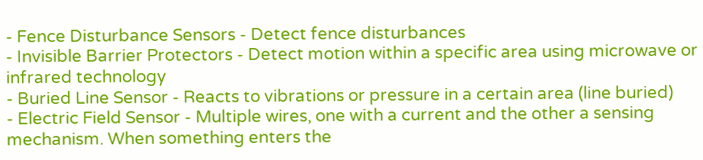- Fence Disturbance Sensors - Detect fence disturbances
- Invisible Barrier Protectors - Detect motion within a specific area using microwave or infrared technology
- Buried Line Sensor - Reacts to vibrations or pressure in a certain area (line buried)
- Electric Field Sensor - Multiple wires, one with a current and the other a sensing mechanism. When something enters the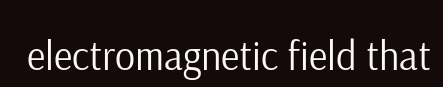electromagnetic field that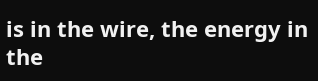is in the wire, the energy in the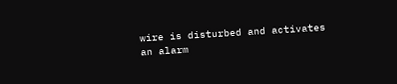wire is disturbed and activates
an alarm